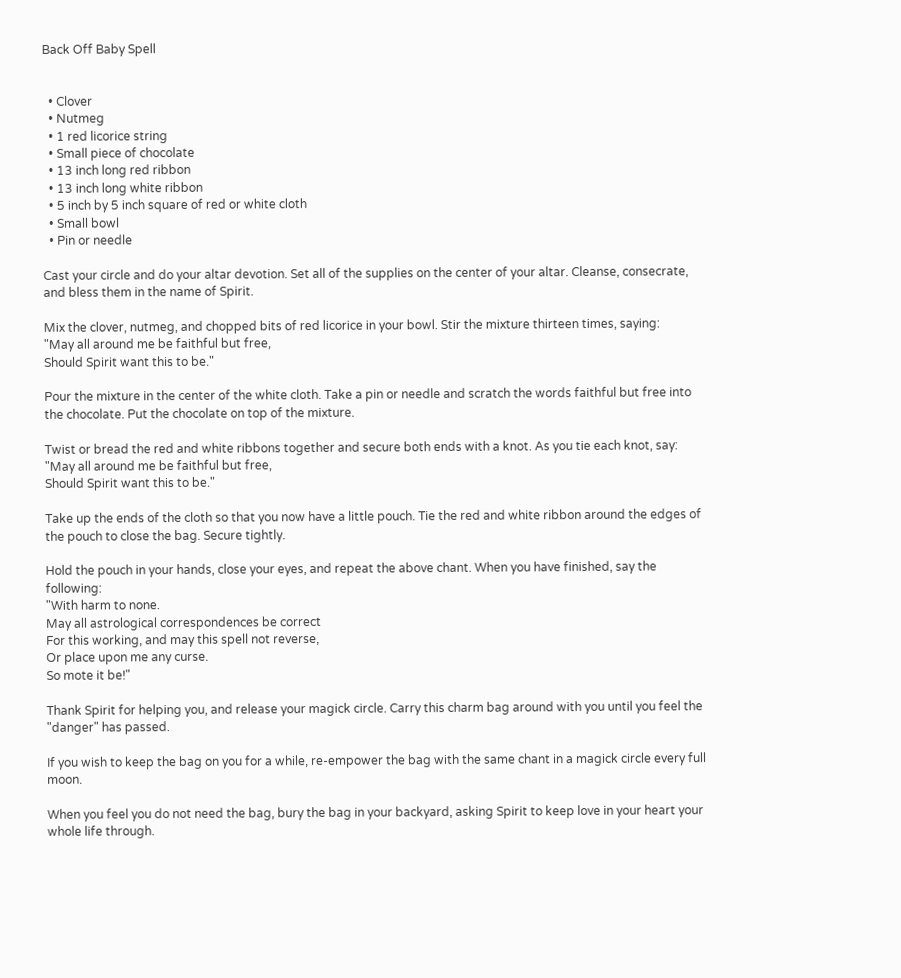Back Off Baby Spell


  • Clover
  • Nutmeg
  • 1 red licorice string
  • Small piece of chocolate
  • 13 inch long red ribbon
  • 13 inch long white ribbon
  • 5 inch by 5 inch square of red or white cloth
  • Small bowl
  • Pin or needle

Cast your circle and do your altar devotion. Set all of the supplies on the center of your altar. Cleanse, consecrate, and bless them in the name of Spirit.

Mix the clover, nutmeg, and chopped bits of red licorice in your bowl. Stir the mixture thirteen times, saying:
"May all around me be faithful but free,
Should Spirit want this to be."

Pour the mixture in the center of the white cloth. Take a pin or needle and scratch the words faithful but free into the chocolate. Put the chocolate on top of the mixture.

Twist or bread the red and white ribbons together and secure both ends with a knot. As you tie each knot, say:
"May all around me be faithful but free,
Should Spirit want this to be."

Take up the ends of the cloth so that you now have a little pouch. Tie the red and white ribbon around the edges of the pouch to close the bag. Secure tightly.

Hold the pouch in your hands, close your eyes, and repeat the above chant. When you have finished, say the following:
"With harm to none.
May all astrological correspondences be correct
For this working, and may this spell not reverse,
Or place upon me any curse.
So mote it be!"

Thank Spirit for helping you, and release your magick circle. Carry this charm bag around with you until you feel the "danger" has passed.

If you wish to keep the bag on you for a while, re-empower the bag with the same chant in a magick circle every full moon.

When you feel you do not need the bag, bury the bag in your backyard, asking Spirit to keep love in your heart your whole life through.